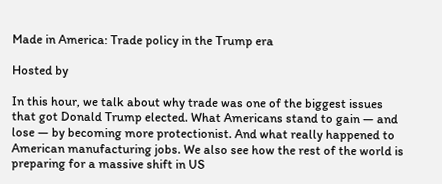Made in America: Trade policy in the Trump era

Hosted by

In this hour, we talk about why trade was one of the biggest issues that got Donald Trump elected. What Americans stand to gain — and lose — by becoming more protectionist. And what really happened to American manufacturing jobs. We also see how the rest of the world is preparing for a massive shift in US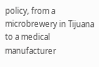policy, from a microbrewery in Tijuana to a medical manufacturer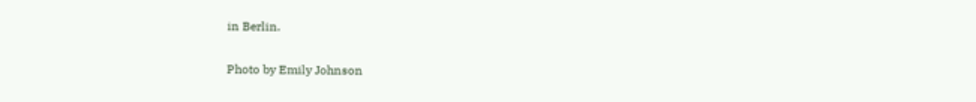in Berlin.

Photo by Emily Johnson